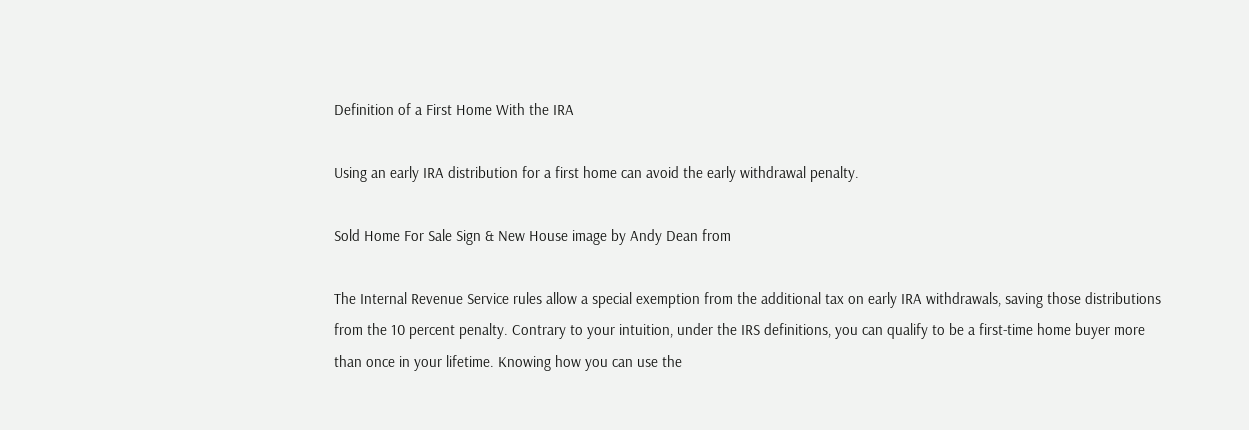Definition of a First Home With the IRA

Using an early IRA distribution for a first home can avoid the early withdrawal penalty.

Sold Home For Sale Sign & New House image by Andy Dean from

The Internal Revenue Service rules allow a special exemption from the additional tax on early IRA withdrawals, saving those distributions from the 10 percent penalty. Contrary to your intuition, under the IRS definitions, you can qualify to be a first-time home buyer more than once in your lifetime. Knowing how you can use the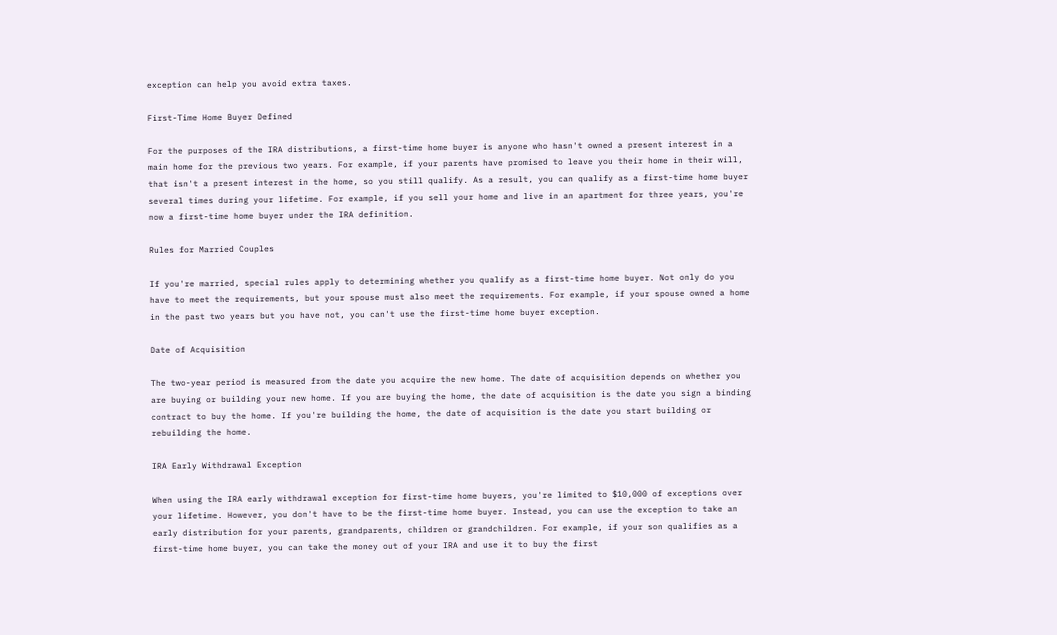exception can help you avoid extra taxes.

First-Time Home Buyer Defined

For the purposes of the IRA distributions, a first-time home buyer is anyone who hasn't owned a present interest in a main home for the previous two years. For example, if your parents have promised to leave you their home in their will, that isn't a present interest in the home, so you still qualify. As a result, you can qualify as a first-time home buyer several times during your lifetime. For example, if you sell your home and live in an apartment for three years, you're now a first-time home buyer under the IRA definition.

Rules for Married Couples

If you're married, special rules apply to determining whether you qualify as a first-time home buyer. Not only do you have to meet the requirements, but your spouse must also meet the requirements. For example, if your spouse owned a home in the past two years but you have not, you can't use the first-time home buyer exception.

Date of Acquisition

The two-year period is measured from the date you acquire the new home. The date of acquisition depends on whether you are buying or building your new home. If you are buying the home, the date of acquisition is the date you sign a binding contract to buy the home. If you're building the home, the date of acquisition is the date you start building or rebuilding the home.

IRA Early Withdrawal Exception

When using the IRA early withdrawal exception for first-time home buyers, you're limited to $10,000 of exceptions over your lifetime. However, you don't have to be the first-time home buyer. Instead, you can use the exception to take an early distribution for your parents, grandparents, children or grandchildren. For example, if your son qualifies as a first-time home buyer, you can take the money out of your IRA and use it to buy the first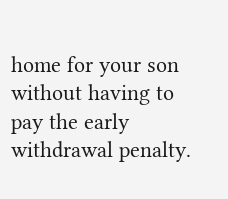home for your son without having to pay the early withdrawal penalty.